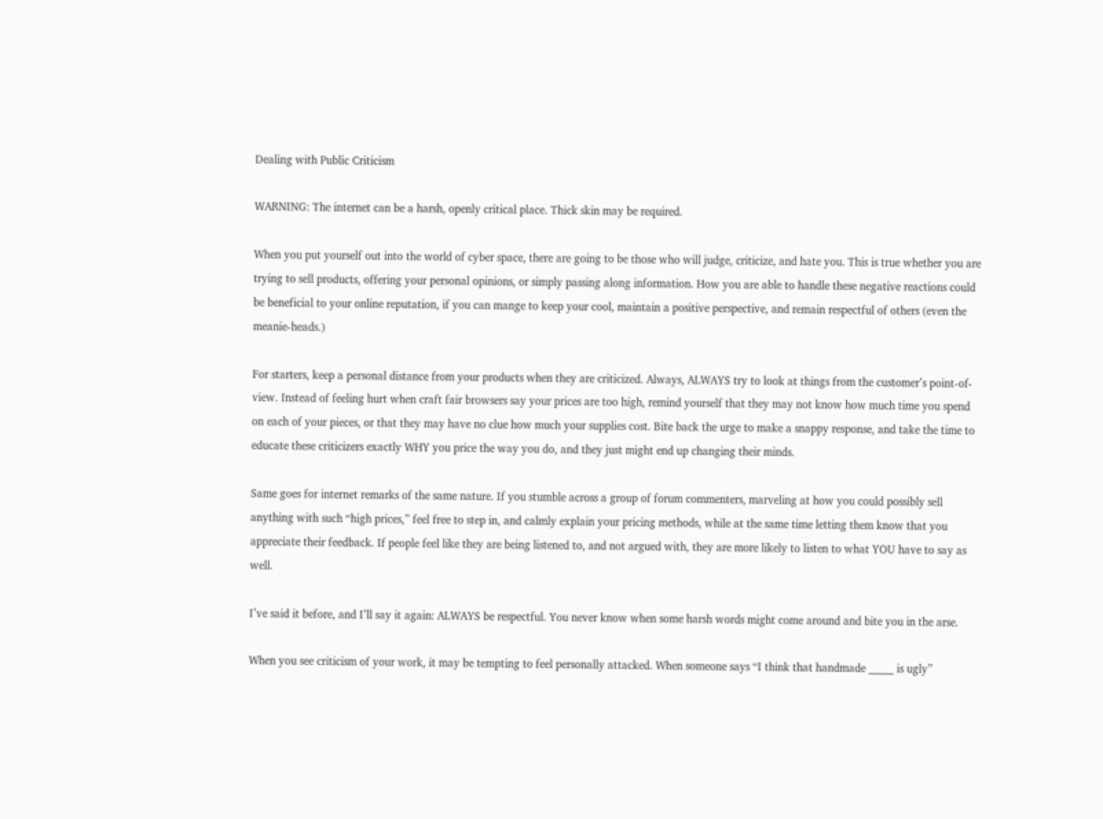Dealing with Public Criticism

WARNING: The internet can be a harsh, openly critical place. Thick skin may be required.

When you put yourself out into the world of cyber space, there are going to be those who will judge, criticize, and hate you. This is true whether you are trying to sell products, offering your personal opinions, or simply passing along information. How you are able to handle these negative reactions could be beneficial to your online reputation, if you can mange to keep your cool, maintain a positive perspective, and remain respectful of others (even the meanie-heads.)

For starters, keep a personal distance from your products when they are criticized. Always, ALWAYS try to look at things from the customer’s point-of-view. Instead of feeling hurt when craft fair browsers say your prices are too high, remind yourself that they may not know how much time you spend on each of your pieces, or that they may have no clue how much your supplies cost. Bite back the urge to make a snappy response, and take the time to educate these criticizers exactly WHY you price the way you do, and they just might end up changing their minds.

Same goes for internet remarks of the same nature. If you stumble across a group of forum commenters, marveling at how you could possibly sell anything with such “high prices,” feel free to step in, and calmly explain your pricing methods, while at the same time letting them know that you appreciate their feedback. If people feel like they are being listened to, and not argued with, they are more likely to listen to what YOU have to say as well.

I’ve said it before, and I’ll say it again: ALWAYS be respectful. You never know when some harsh words might come around and bite you in the arse.

When you see criticism of your work, it may be tempting to feel personally attacked. When someone says “I think that handmade _____ is ugly”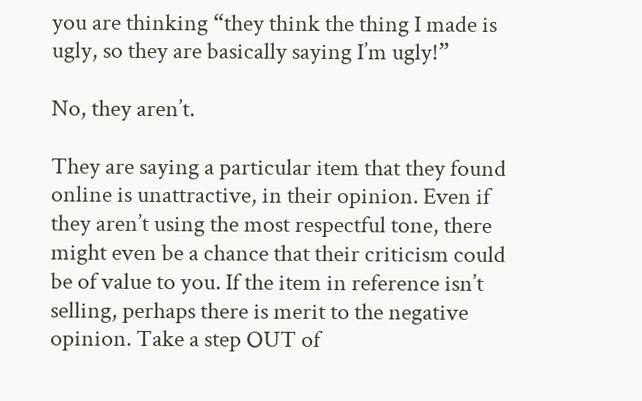you are thinking “they think the thing I made is ugly, so they are basically saying I’m ugly!”

No, they aren’t.

They are saying a particular item that they found online is unattractive, in their opinion. Even if they aren’t using the most respectful tone, there might even be a chance that their criticism could be of value to you. If the item in reference isn’t selling, perhaps there is merit to the negative opinion. Take a step OUT of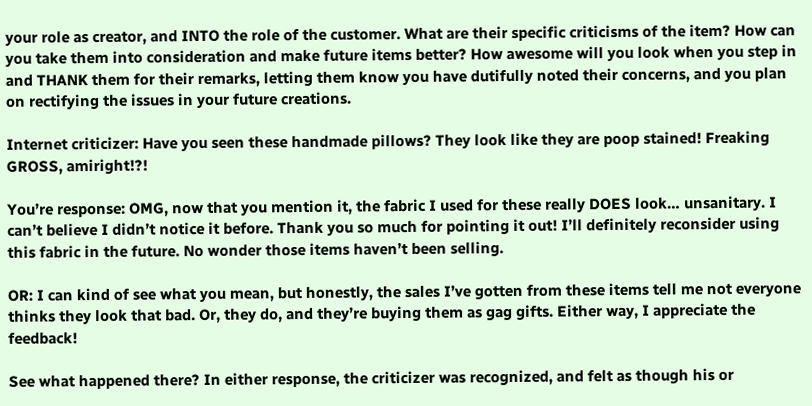your role as creator, and INTO the role of the customer. What are their specific criticisms of the item? How can you take them into consideration and make future items better? How awesome will you look when you step in and THANK them for their remarks, letting them know you have dutifully noted their concerns, and you plan on rectifying the issues in your future creations.

Internet criticizer: Have you seen these handmade pillows? They look like they are poop stained! Freaking GROSS, amiright!?!

You’re response: OMG, now that you mention it, the fabric I used for these really DOES look… unsanitary. I can’t believe I didn’t notice it before. Thank you so much for pointing it out! I’ll definitely reconsider using this fabric in the future. No wonder those items haven’t been selling.

OR: I can kind of see what you mean, but honestly, the sales I’ve gotten from these items tell me not everyone thinks they look that bad. Or, they do, and they’re buying them as gag gifts. Either way, I appreciate the feedback!

See what happened there? In either response, the criticizer was recognized, and felt as though his or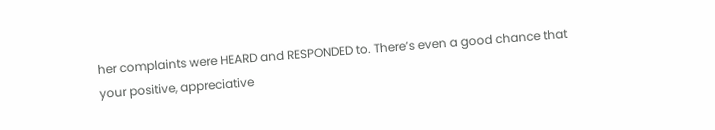her complaints were HEARD and RESPONDED to. There’s even a good chance that your positive, appreciative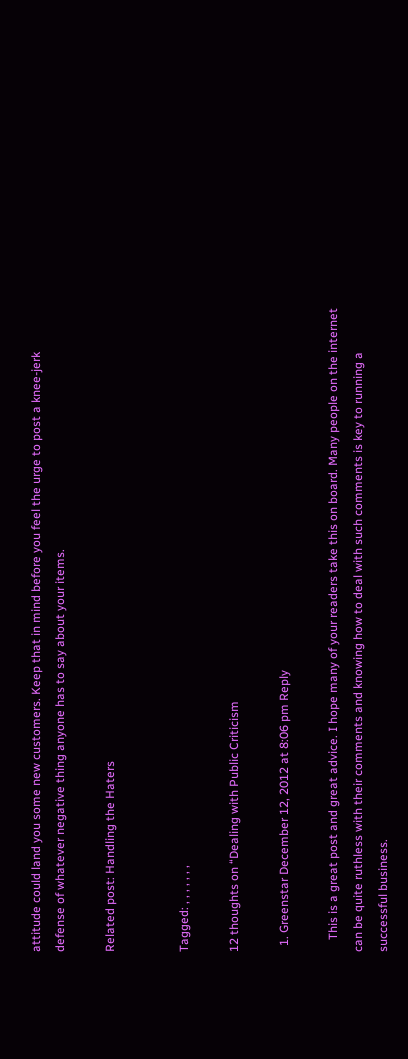attitude could land you some new customers. Keep that in mind before you feel the urge to post a knee-jerk defense of whatever negative thing anyone has to say about your items.

Related post: Handling the Haters


Tagged: , , , , , , ,

12 thoughts on “Dealing with Public Criticism

  1. Greenstar December 12, 2012 at 8:06 pm Reply

    This is a great post and great advice. I hope many of your readers take this on board. Many people on the internet can be quite ruthless with their comments and knowing how to deal with such comments is key to running a successful business.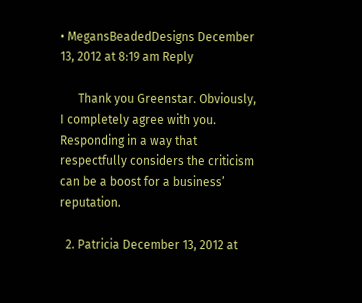• MegansBeadedDesigns December 13, 2012 at 8:19 am Reply

      Thank you Greenstar. Obviously, I completely agree with you. Responding in a way that respectfully considers the criticism can be a boost for a business’ reputation.

  2. Patricia December 13, 2012 at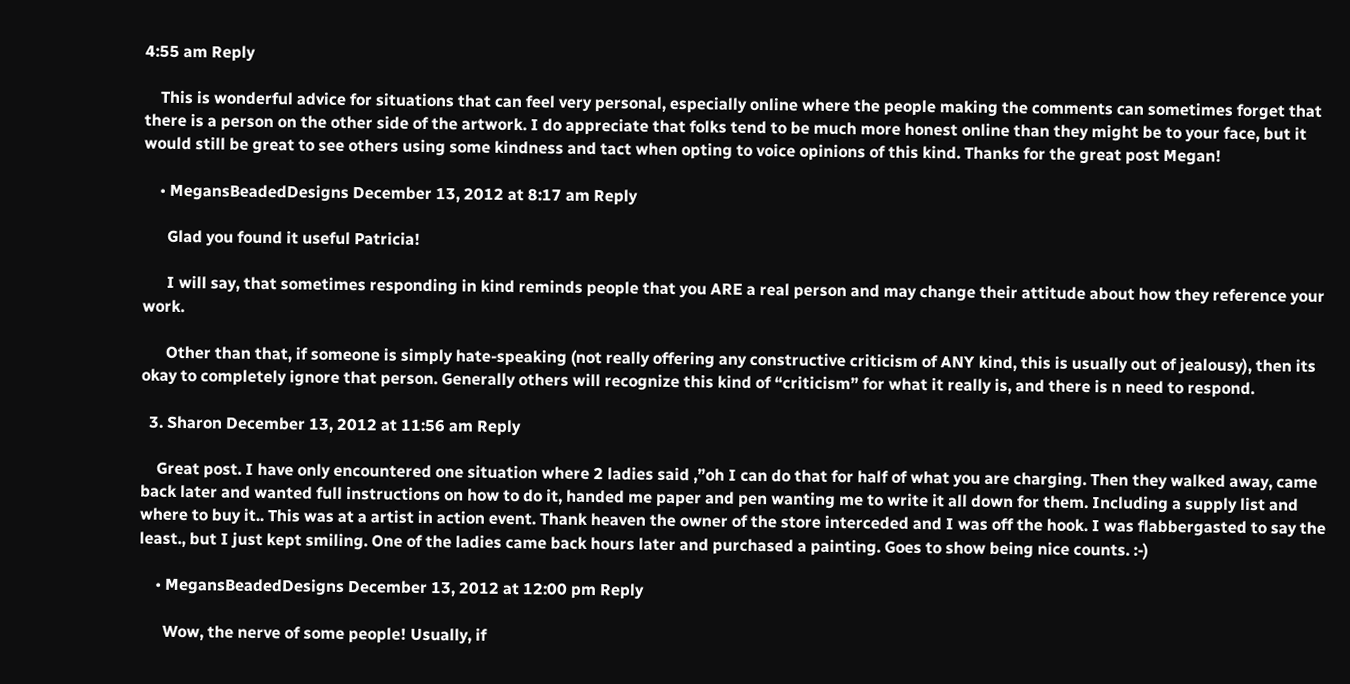4:55 am Reply

    This is wonderful advice for situations that can feel very personal, especially online where the people making the comments can sometimes forget that there is a person on the other side of the artwork. I do appreciate that folks tend to be much more honest online than they might be to your face, but it would still be great to see others using some kindness and tact when opting to voice opinions of this kind. Thanks for the great post Megan!

    • MegansBeadedDesigns December 13, 2012 at 8:17 am Reply

      Glad you found it useful Patricia!

      I will say, that sometimes responding in kind reminds people that you ARE a real person and may change their attitude about how they reference your work.

      Other than that, if someone is simply hate-speaking (not really offering any constructive criticism of ANY kind, this is usually out of jealousy), then its okay to completely ignore that person. Generally others will recognize this kind of “criticism” for what it really is, and there is n need to respond.

  3. Sharon December 13, 2012 at 11:56 am Reply

    Great post. I have only encountered one situation where 2 ladies said ,”oh I can do that for half of what you are charging. Then they walked away, came back later and wanted full instructions on how to do it, handed me paper and pen wanting me to write it all down for them. Including a supply list and where to buy it.. This was at a artist in action event. Thank heaven the owner of the store interceded and I was off the hook. I was flabbergasted to say the least., but I just kept smiling. One of the ladies came back hours later and purchased a painting. Goes to show being nice counts. :-)

    • MegansBeadedDesigns December 13, 2012 at 12:00 pm Reply

      Wow, the nerve of some people! Usually, if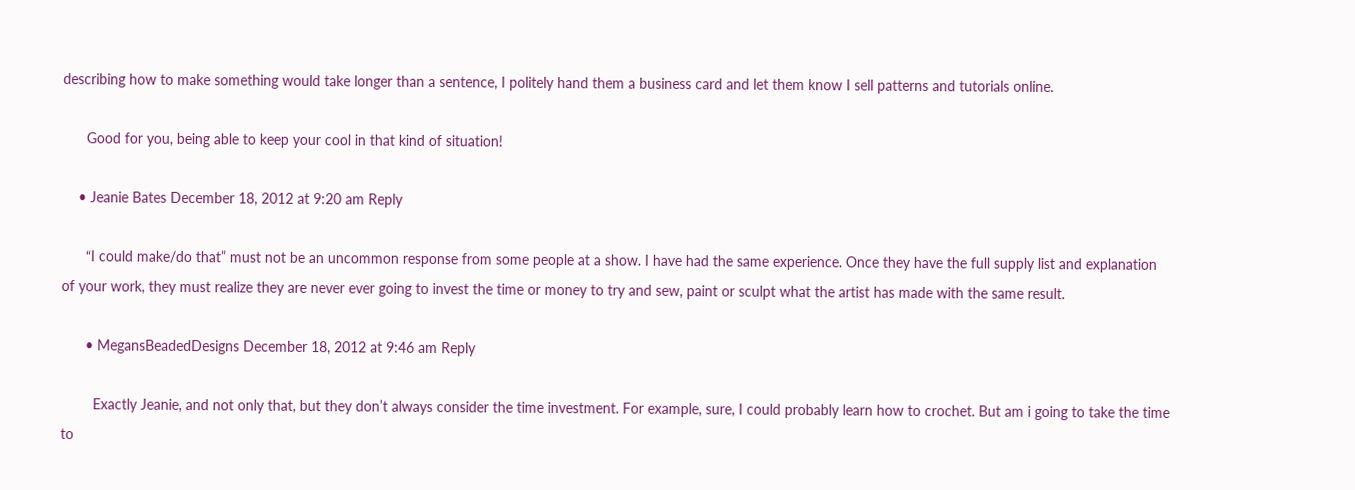describing how to make something would take longer than a sentence, I politely hand them a business card and let them know I sell patterns and tutorials online.

      Good for you, being able to keep your cool in that kind of situation!

    • Jeanie Bates December 18, 2012 at 9:20 am Reply

      “I could make/do that” must not be an uncommon response from some people at a show. I have had the same experience. Once they have the full supply list and explanation of your work, they must realize they are never ever going to invest the time or money to try and sew, paint or sculpt what the artist has made with the same result.

      • MegansBeadedDesigns December 18, 2012 at 9:46 am Reply

        Exactly Jeanie, and not only that, but they don’t always consider the time investment. For example, sure, I could probably learn how to crochet. But am i going to take the time to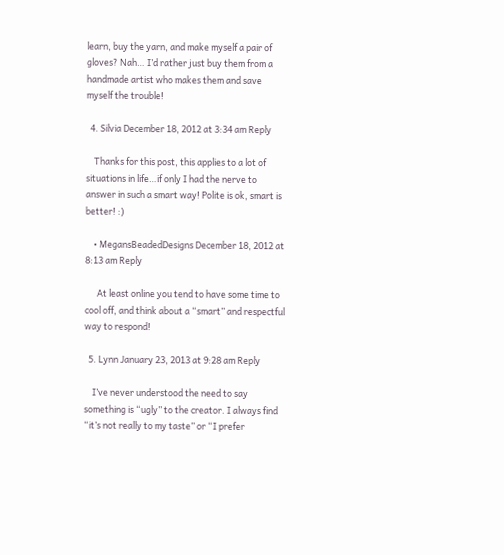learn, buy the yarn, and make myself a pair of gloves? Nah… I’d rather just buy them from a handmade artist who makes them and save myself the trouble!

  4. Silvia December 18, 2012 at 3:34 am Reply

    Thanks for this post, this applies to a lot of situations in life…if only I had the nerve to answer in such a smart way! Polite is ok, smart is better! :)

    • MegansBeadedDesigns December 18, 2012 at 8:13 am Reply

      At least online you tend to have some time to cool off, and think about a “smart” and respectful way to respond!

  5. Lynn January 23, 2013 at 9:28 am Reply

    I’ve never understood the need to say something is “ugly” to the creator. I always find “it’s not really to my taste” or “I prefer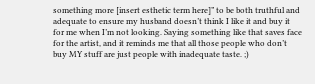something more [insert esthetic term here]” to be both truthful and adequate to ensure my husband doesn’t think I like it and buy it for me when I’m not looking. Saying something like that saves face for the artist, and it reminds me that all those people who don’t buy MY stuff are just people with inadequate taste. ;)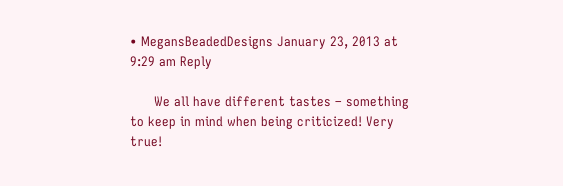• MegansBeadedDesigns January 23, 2013 at 9:29 am Reply

      We all have different tastes – something to keep in mind when being criticized! Very true!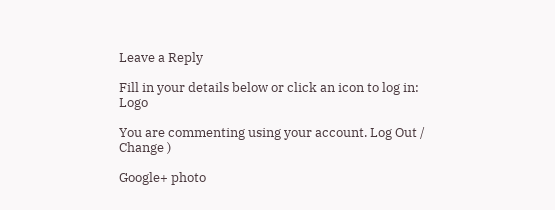Leave a Reply

Fill in your details below or click an icon to log in: Logo

You are commenting using your account. Log Out /  Change )

Google+ photo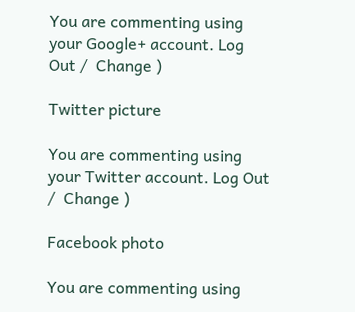You are commenting using your Google+ account. Log Out /  Change )

Twitter picture

You are commenting using your Twitter account. Log Out /  Change )

Facebook photo

You are commenting using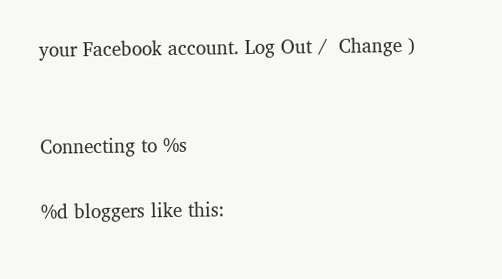your Facebook account. Log Out /  Change )


Connecting to %s

%d bloggers like this: